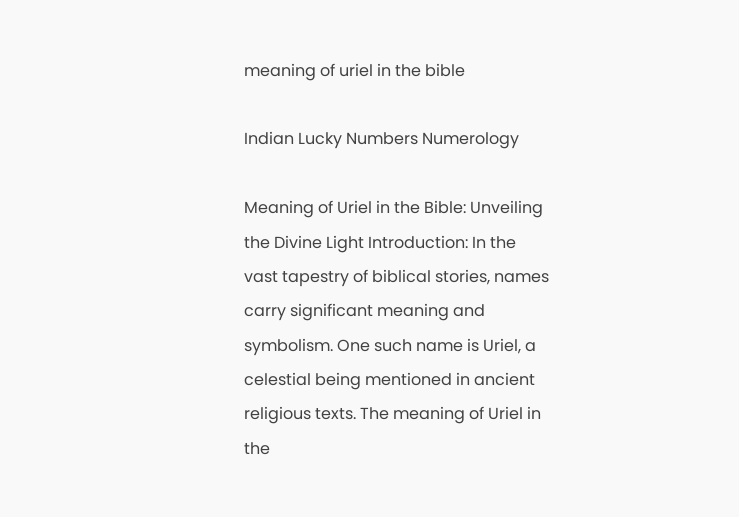meaning of uriel in the bible

Indian Lucky Numbers Numerology

Meaning of Uriel in the Bible: Unveiling the Divine Light Introduction: In the vast tapestry of biblical stories, names carry significant meaning and symbolism. One such name is Uriel, a celestial being mentioned in ancient religious texts. The meaning of Uriel in the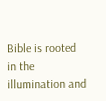Bible is rooted in the illumination and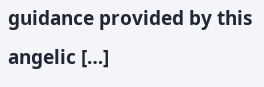guidance provided by this angelic […]